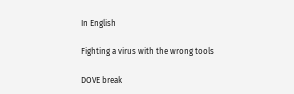In English

Fighting a virus with the wrong tools

DOVE break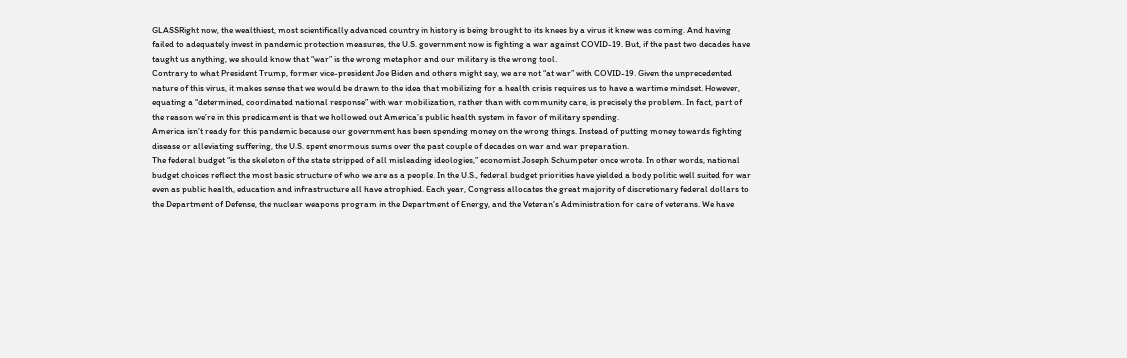GLASSRight now, the wealthiest, most scientifically advanced country in history is being brought to its knees by a virus it knew was coming. And having failed to adequately invest in pandemic protection measures, the U.S. government now is fighting a war against COVID-19. But, if the past two decades have taught us anything, we should know that “war” is the wrong metaphor and our military is the wrong tool.
Contrary to what President Trump, former vice-president Joe Biden and others might say, we are not “at war” with COVID-19. Given the unprecedented nature of this virus, it makes sense that we would be drawn to the idea that mobilizing for a health crisis requires us to have a wartime mindset. However, equating a “determined, coordinated national response” with war mobilization, rather than with community care, is precisely the problem. In fact, part of the reason we’re in this predicament is that we hollowed out America’s public health system in favor of military spending.
America isn’t ready for this pandemic because our government has been spending money on the wrong things. Instead of putting money towards fighting disease or alleviating suffering, the U.S. spent enormous sums over the past couple of decades on war and war preparation.
The federal budget “is the skeleton of the state stripped of all misleading ideologies,” economist Joseph Schumpeter once wrote. In other words, national budget choices reflect the most basic structure of who we are as a people. In the U.S., federal budget priorities have yielded a body politic well suited for war even as public health, education and infrastructure all have atrophied. Each year, Congress allocates the great majority of discretionary federal dollars to the Department of Defense, the nuclear weapons program in the Department of Energy, and the Veteran’s Administration for care of veterans. We have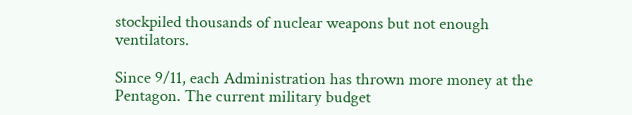stockpiled thousands of nuclear weapons but not enough ventilators.

Since 9/11, each Administration has thrown more money at the Pentagon. The current military budget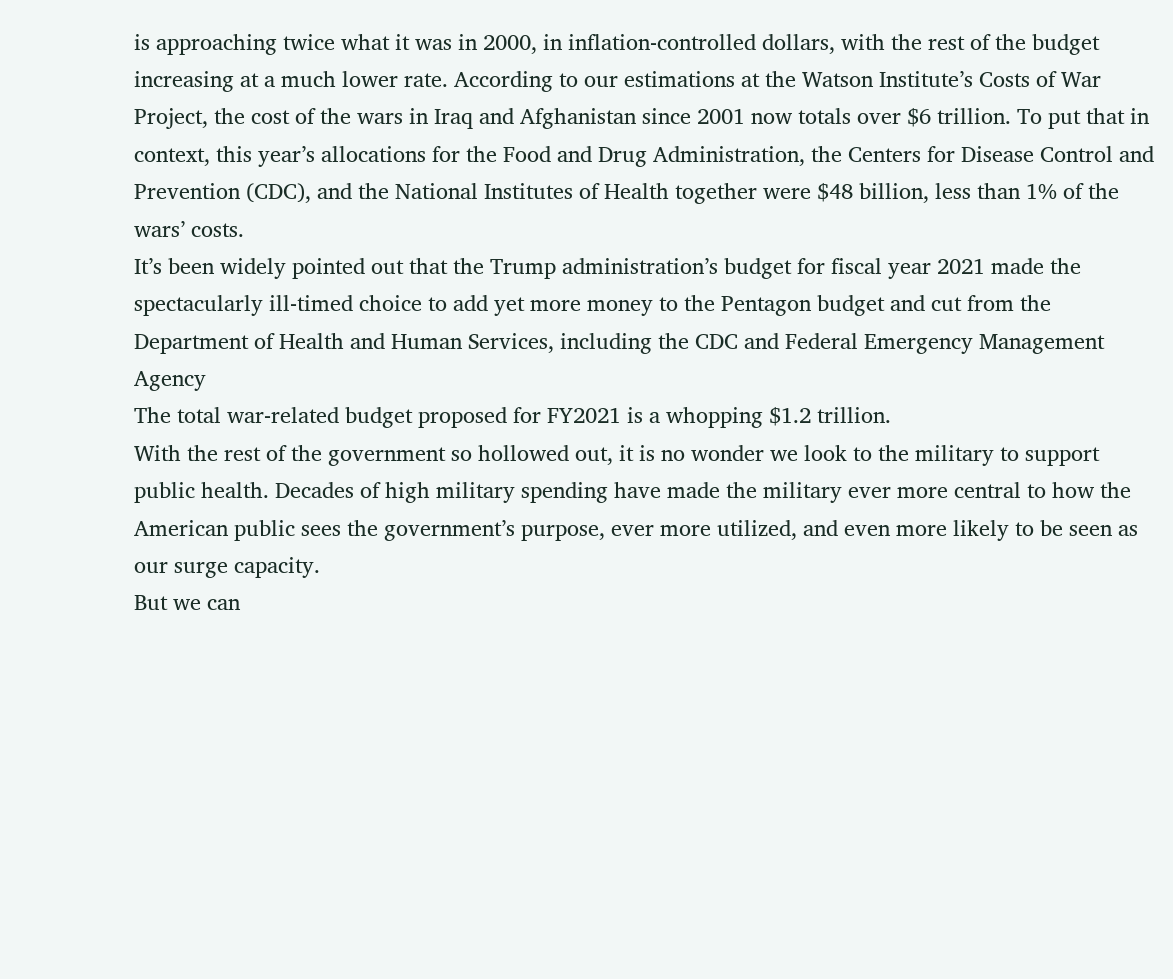is approaching twice what it was in 2000, in inflation-controlled dollars, with the rest of the budget increasing at a much lower rate. According to our estimations at the Watson Institute’s Costs of War Project, the cost of the wars in Iraq and Afghanistan since 2001 now totals over $6 trillion. To put that in context, this year’s allocations for the Food and Drug Administration, the Centers for Disease Control and Prevention (CDC), and the National Institutes of Health together were $48 billion, less than 1% of the wars’ costs.
It’s been widely pointed out that the Trump administration’s budget for fiscal year 2021 made the spectacularly ill-timed choice to add yet more money to the Pentagon budget and cut from the Department of Health and Human Services, including the CDC and Federal Emergency Management Agency
The total war-related budget proposed for FY2021 is a whopping $1.2 trillion.
With the rest of the government so hollowed out, it is no wonder we look to the military to support public health. Decades of high military spending have made the military ever more central to how the American public sees the government’s purpose, ever more utilized, and even more likely to be seen as our surge capacity.
But we can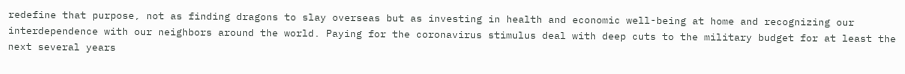redefine that purpose, not as finding dragons to slay overseas but as investing in health and economic well-being at home and recognizing our interdependence with our neighbors around the world. Paying for the coronavirus stimulus deal with deep cuts to the military budget for at least the next several years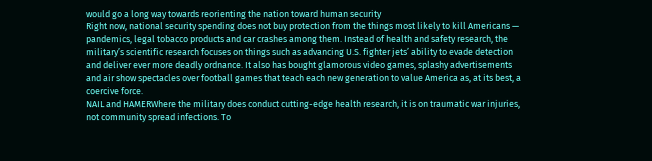would go a long way towards reorienting the nation toward human security
Right now, national security spending does not buy protection from the things most likely to kill Americans — pandemics, legal tobacco products and car crashes among them. Instead of health and safety research, the military’s scientific research focuses on things such as advancing U.S. fighter jets’ ability to evade detection and deliver ever more deadly ordnance. It also has bought glamorous video games, splashy advertisements and air show spectacles over football games that teach each new generation to value America as, at its best, a coercive force.
NAIL and HAMERWhere the military does conduct cutting-edge health research, it is on traumatic war injuries, not community spread infections. To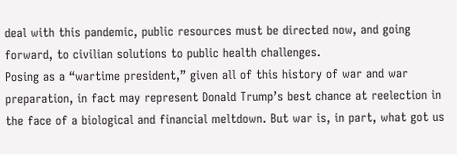deal with this pandemic, public resources must be directed now, and going forward, to civilian solutions to public health challenges.
Posing as a “wartime president,” given all of this history of war and war preparation, in fact may represent Donald Trump’s best chance at reelection in the face of a biological and financial meltdown. But war is, in part, what got us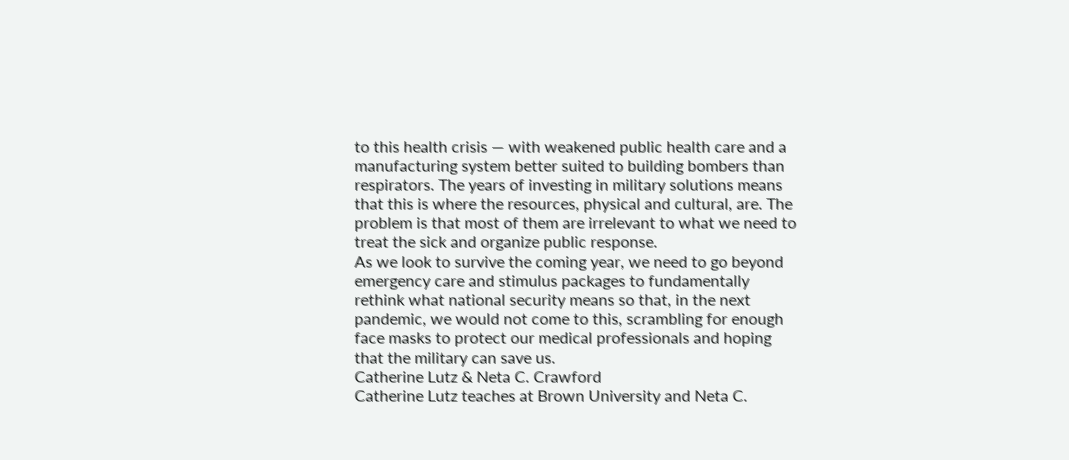to this health crisis — with weakened public health care and a manufacturing system better suited to building bombers than respirators. The years of investing in military solutions means that this is where the resources, physical and cultural, are. The problem is that most of them are irrelevant to what we need to treat the sick and organize public response.
As we look to survive the coming year, we need to go beyond emergency care and stimulus packages to fundamentally rethink what national security means so that, in the next pandemic, we would not come to this, scrambling for enough face masks to protect our medical professionals and hoping that the military can save us.
Catherine Lutz & Neta C. Crawford
Catherine Lutz teaches at Brown University and Neta C.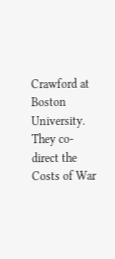Crawford at Boston University. They co-direct the Costs of War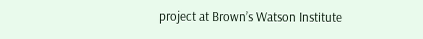project at Brown’s Watson Institute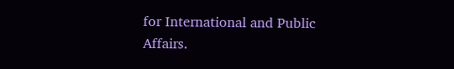for International and Public Affairs.